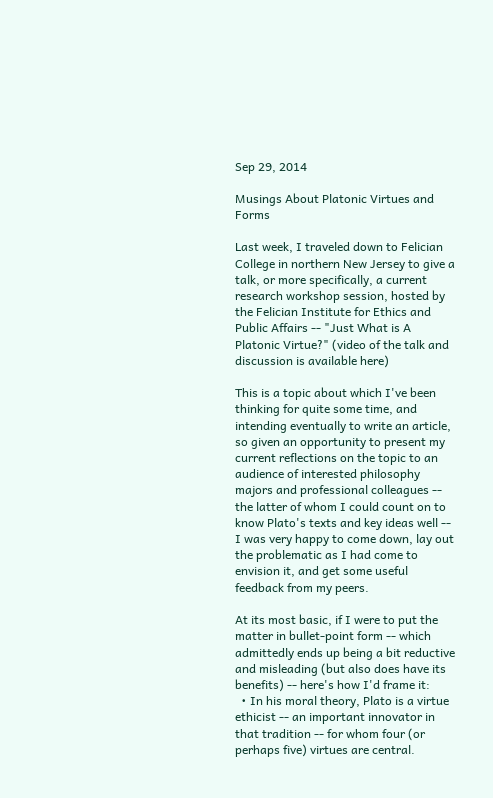Sep 29, 2014

Musings About Platonic Virtues and Forms

Last week, I traveled down to Felician College in northern New Jersey to give a talk, or more specifically, a current research workshop session, hosted by the Felician Institute for Ethics and Public Affairs -- "Just What is A Platonic Virtue?" (video of the talk and discussion is available here)

This is a topic about which I've been thinking for quite some time, and intending eventually to write an article, so given an opportunity to present my current reflections on the topic to an audience of interested philosophy majors and professional colleagues -- the latter of whom I could count on to know Plato's texts and key ideas well -- I was very happy to come down, lay out the problematic as I had come to envision it, and get some useful feedback from my peers.

At its most basic, if I were to put the matter in bullet-point form -- which admittedly ends up being a bit reductive and misleading (but also does have its benefits) -- here's how I'd frame it:
  • In his moral theory, Plato is a virtue ethicist -- an important innovator in that tradition -- for whom four (or perhaps five) virtues are central.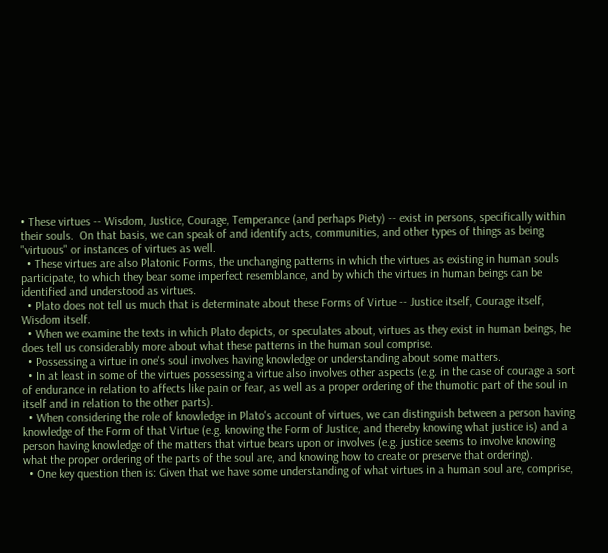• These virtues -- Wisdom, Justice, Courage, Temperance (and perhaps Piety) -- exist in persons, specifically within their souls.  On that basis, we can speak of and identify acts, communities, and other types of things as being "virtuous" or instances of virtues as well.
  • These virtues are also Platonic Forms, the unchanging patterns in which the virtues as existing in human souls participate, to which they bear some imperfect resemblance, and by which the virtues in human beings can be identified and understood as virtues.
  • Plato does not tell us much that is determinate about these Forms of Virtue -- Justice itself, Courage itself, Wisdom itself.
  • When we examine the texts in which Plato depicts, or speculates about, virtues as they exist in human beings, he does tell us considerably more about what these patterns in the human soul comprise.
  • Possessing a virtue in one's soul involves having knowledge or understanding about some matters.
  • In at least in some of the virtues possessing a virtue also involves other aspects (e.g. in the case of courage a sort of endurance in relation to affects like pain or fear, as well as a proper ordering of the thumotic part of the soul in itself and in relation to the other parts).
  • When considering the role of knowledge in Plato's account of virtues, we can distinguish between a person having knowledge of the Form of that Virtue (e.g. knowing the Form of Justice, and thereby knowing what justice is) and a person having knowledge of the matters that virtue bears upon or involves (e.g. justice seems to involve knowing what the proper ordering of the parts of the soul are, and knowing how to create or preserve that ordering).
  • One key question then is: Given that we have some understanding of what virtues in a human soul are, comprise,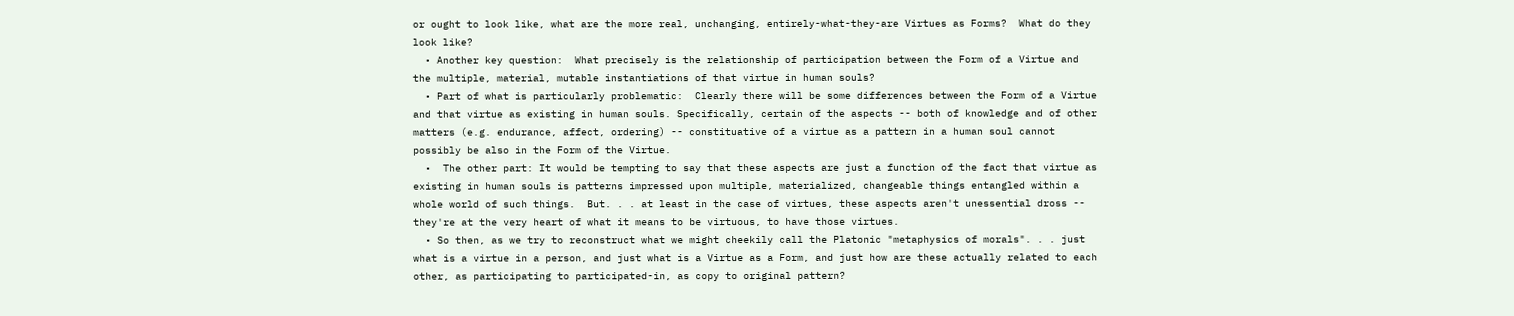or ought to look like, what are the more real, unchanging, entirely-what-they-are Virtues as Forms?  What do they look like?
  • Another key question:  What precisely is the relationship of participation between the Form of a Virtue and the multiple, material, mutable instantiations of that virtue in human souls?
  • Part of what is particularly problematic:  Clearly there will be some differences between the Form of a Virtue and that virtue as existing in human souls. Specifically, certain of the aspects -- both of knowledge and of other matters (e.g. endurance, affect, ordering) -- constituative of a virtue as a pattern in a human soul cannot possibly be also in the Form of the Virtue.
  •  The other part: It would be tempting to say that these aspects are just a function of the fact that virtue as existing in human souls is patterns impressed upon multiple, materialized, changeable things entangled within a whole world of such things.  But. . . at least in the case of virtues, these aspects aren't unessential dross -- they're at the very heart of what it means to be virtuous, to have those virtues.
  • So then, as we try to reconstruct what we might cheekily call the Platonic "metaphysics of morals". . . just what is a virtue in a person, and just what is a Virtue as a Form, and just how are these actually related to each other, as participating to participated-in, as copy to original pattern?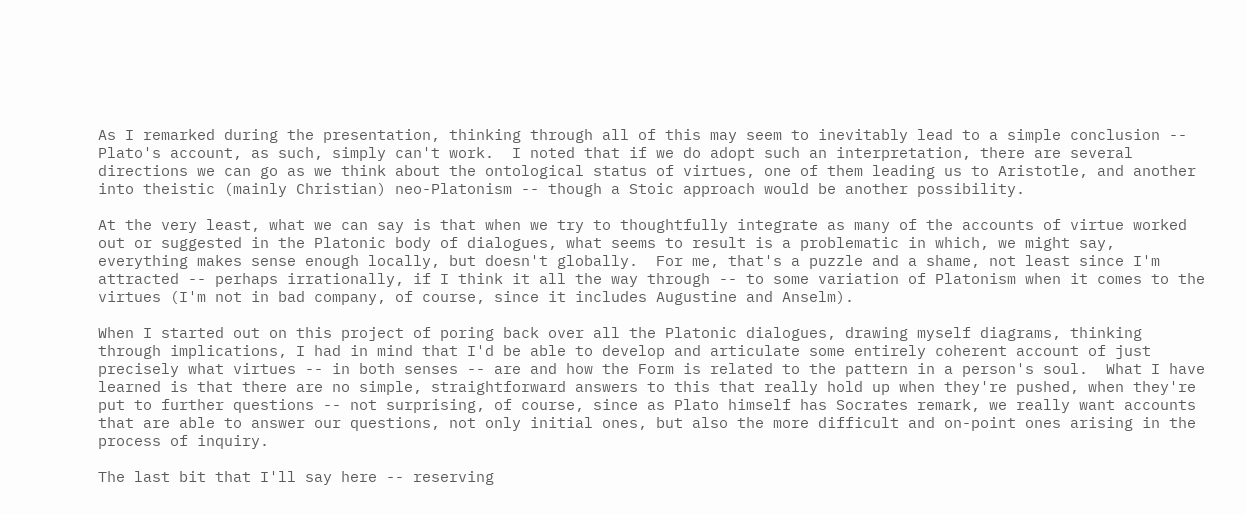As I remarked during the presentation, thinking through all of this may seem to inevitably lead to a simple conclusion -- Plato's account, as such, simply can't work.  I noted that if we do adopt such an interpretation, there are several directions we can go as we think about the ontological status of virtues, one of them leading us to Aristotle, and another into theistic (mainly Christian) neo-Platonism -- though a Stoic approach would be another possibility.

At the very least, what we can say is that when we try to thoughtfully integrate as many of the accounts of virtue worked out or suggested in the Platonic body of dialogues, what seems to result is a problematic in which, we might say, everything makes sense enough locally, but doesn't globally.  For me, that's a puzzle and a shame, not least since I'm attracted -- perhaps irrationally, if I think it all the way through -- to some variation of Platonism when it comes to the virtues (I'm not in bad company, of course, since it includes Augustine and Anselm).

When I started out on this project of poring back over all the Platonic dialogues, drawing myself diagrams, thinking through implications, I had in mind that I'd be able to develop and articulate some entirely coherent account of just precisely what virtues -- in both senses -- are and how the Form is related to the pattern in a person's soul.  What I have learned is that there are no simple, straightforward answers to this that really hold up when they're pushed, when they're put to further questions -- not surprising, of course, since as Plato himself has Socrates remark, we really want accounts that are able to answer our questions, not only initial ones, but also the more difficult and on-point ones arising in the process of inquiry.

The last bit that I'll say here -- reserving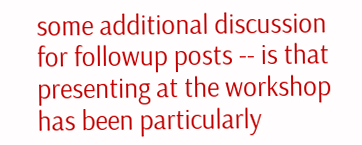some additional discussion for followup posts -- is that presenting at the workshop has been particularly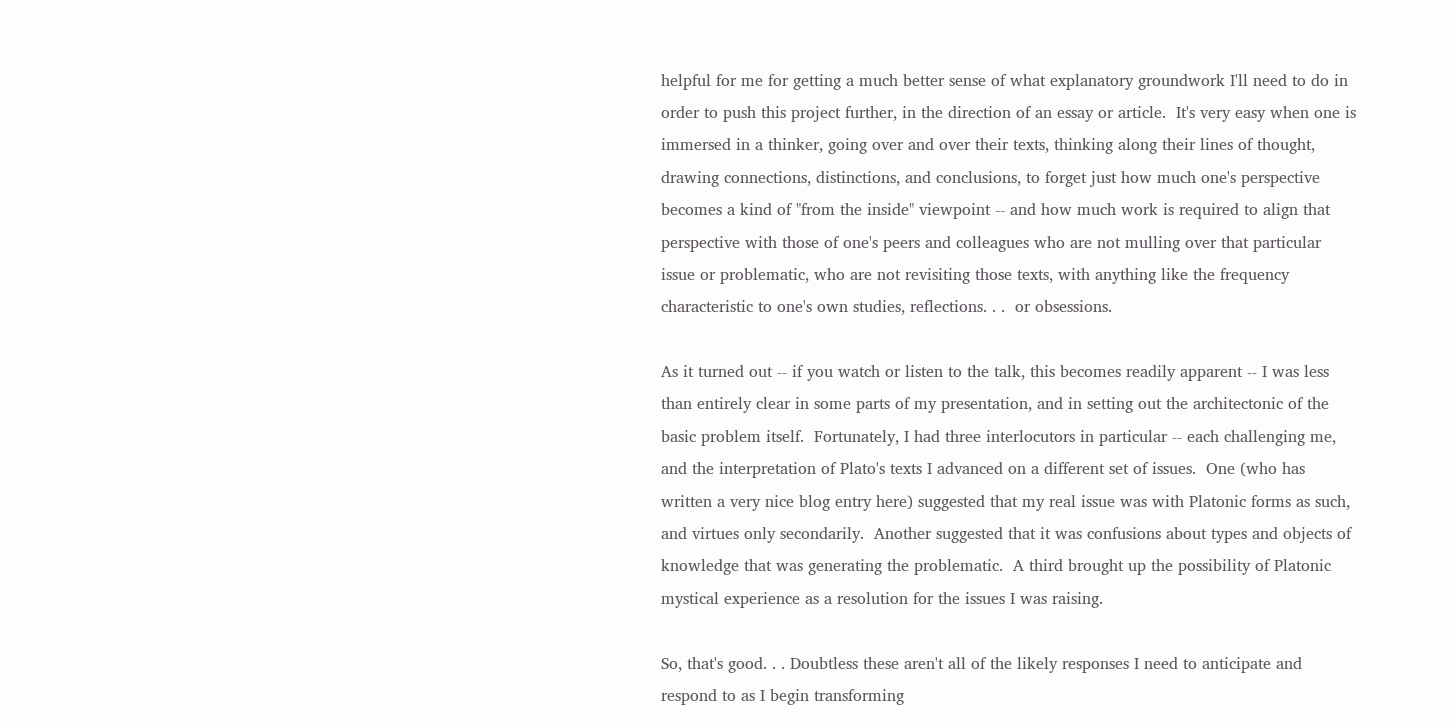helpful for me for getting a much better sense of what explanatory groundwork I'll need to do in order to push this project further, in the direction of an essay or article.  It's very easy when one is immersed in a thinker, going over and over their texts, thinking along their lines of thought, drawing connections, distinctions, and conclusions, to forget just how much one's perspective becomes a kind of "from the inside" viewpoint -- and how much work is required to align that perspective with those of one's peers and colleagues who are not mulling over that particular issue or problematic, who are not revisiting those texts, with anything like the frequency characteristic to one's own studies, reflections. . .  or obsessions.

As it turned out -- if you watch or listen to the talk, this becomes readily apparent -- I was less than entirely clear in some parts of my presentation, and in setting out the architectonic of the basic problem itself.  Fortunately, I had three interlocutors in particular -- each challenging me, and the interpretation of Plato's texts I advanced on a different set of issues.  One (who has written a very nice blog entry here) suggested that my real issue was with Platonic forms as such, and virtues only secondarily.  Another suggested that it was confusions about types and objects of knowledge that was generating the problematic.  A third brought up the possibility of Platonic mystical experience as a resolution for the issues I was raising.

So, that's good. . . Doubtless these aren't all of the likely responses I need to anticipate and respond to as I begin transforming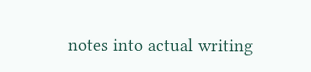notes into actual writing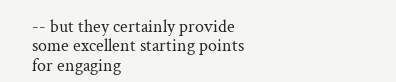-- but they certainly provide some excellent starting points for engaging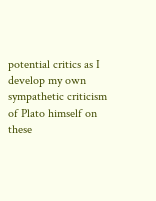potential critics as I develop my own sympathetic criticism of Plato himself on these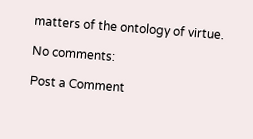matters of the ontology of virtue.

No comments:

Post a Comment